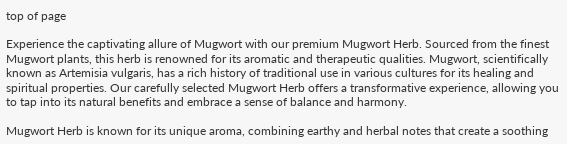top of page

Experience the captivating allure of Mugwort with our premium Mugwort Herb. Sourced from the finest Mugwort plants, this herb is renowned for its aromatic and therapeutic qualities. Mugwort, scientifically known as Artemisia vulgaris, has a rich history of traditional use in various cultures for its healing and spiritual properties. Our carefully selected Mugwort Herb offers a transformative experience, allowing you to tap into its natural benefits and embrace a sense of balance and harmony.

Mugwort Herb is known for its unique aroma, combining earthy and herbal notes that create a soothing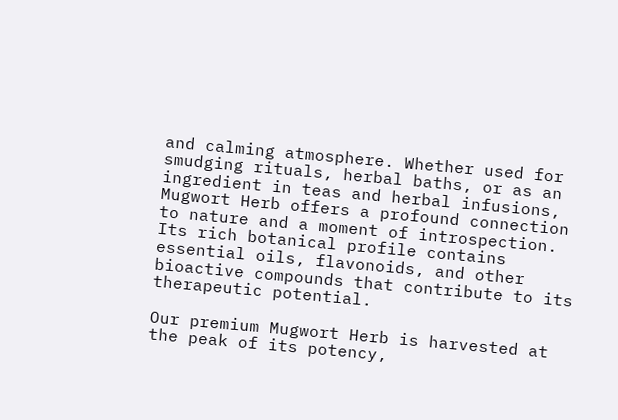and calming atmosphere. Whether used for smudging rituals, herbal baths, or as an ingredient in teas and herbal infusions, Mugwort Herb offers a profound connection to nature and a moment of introspection. Its rich botanical profile contains essential oils, flavonoids, and other bioactive compounds that contribute to its therapeutic potential.

Our premium Mugwort Herb is harvested at the peak of its potency,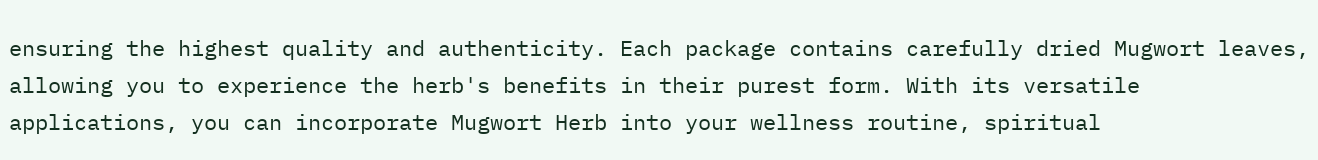ensuring the highest quality and authenticity. Each package contains carefully dried Mugwort leaves, allowing you to experience the herb's benefits in their purest form. With its versatile applications, you can incorporate Mugwort Herb into your wellness routine, spiritual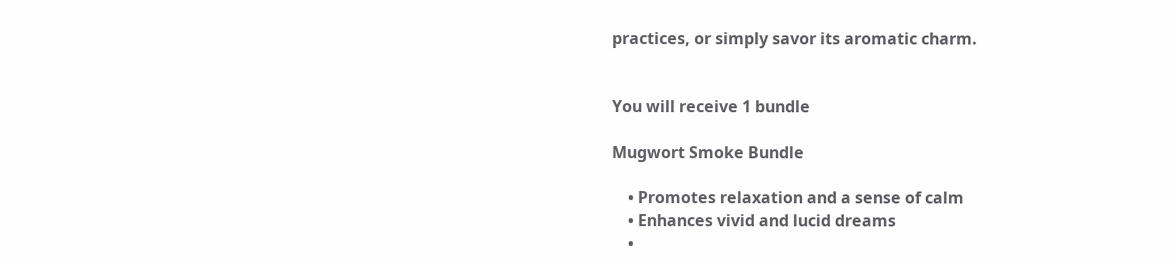practices, or simply savor its aromatic charm.


You will receive 1 bundle

Mugwort Smoke Bundle

    • Promotes relaxation and a sense of calm
    • Enhances vivid and lucid dreams
    •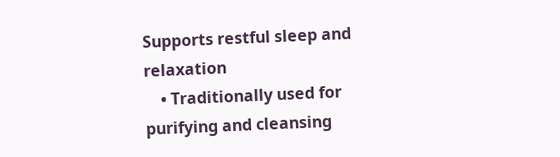Supports restful sleep and relaxation
    • Traditionally used for purifying and cleansing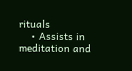rituals
    • Assists in meditation and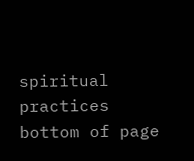spiritual practices
bottom of page